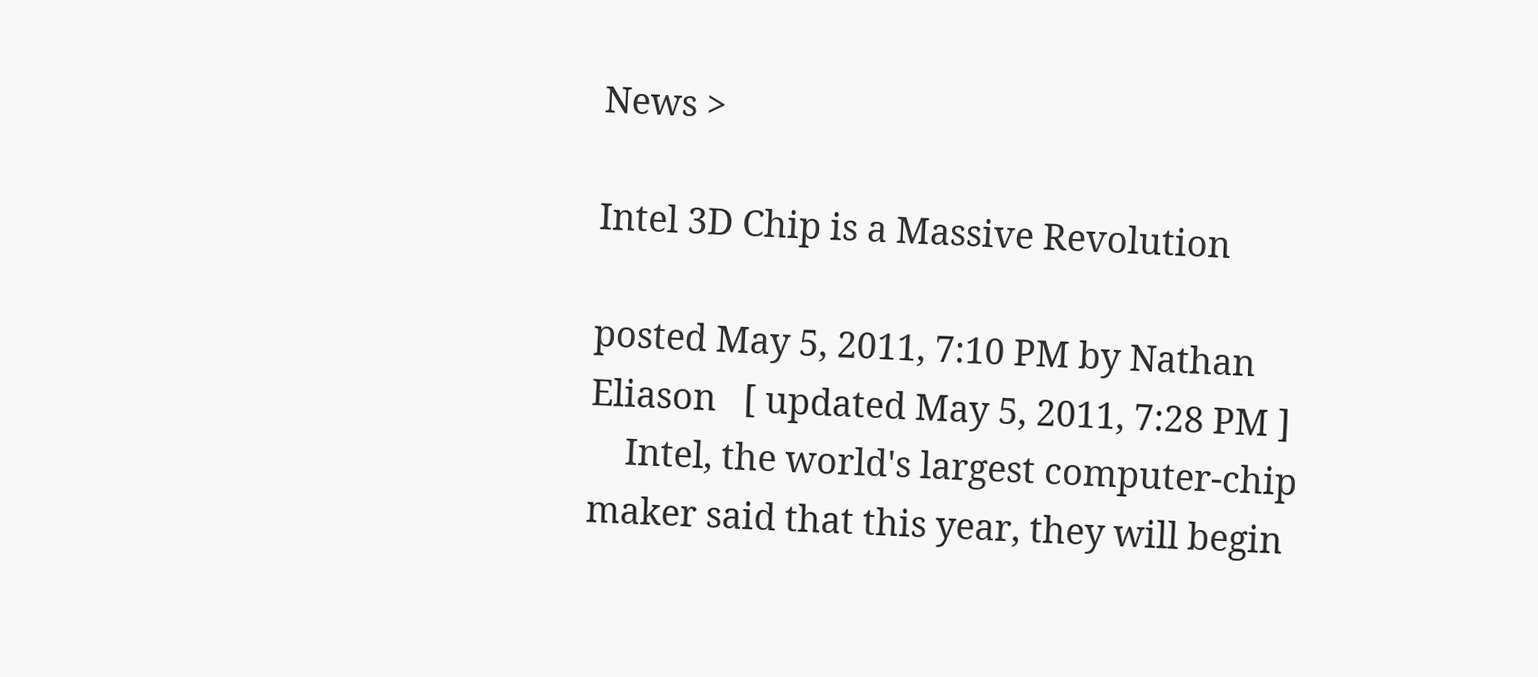News >

Intel 3D Chip is a Massive Revolution

posted May 5, 2011, 7:10 PM by Nathan Eliason   [ updated May 5, 2011, 7:28 PM ]
    Intel, the world's largest computer-chip maker said that this year, they will begin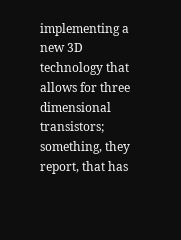implementing a new 3D technology that allows for three dimensional transistors; something, they report, that has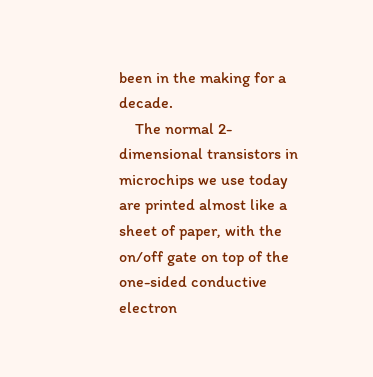been in the making for a decade.
    The normal 2-dimensional transistors in microchips we use today are printed almost like a sheet of paper, with the on/off gate on top of the one-sided conductive electron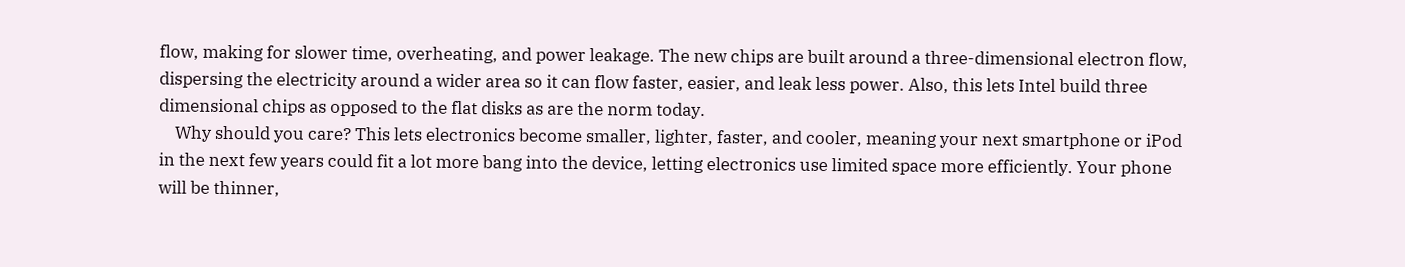flow, making for slower time, overheating, and power leakage. The new chips are built around a three-dimensional electron flow, dispersing the electricity around a wider area so it can flow faster, easier, and leak less power. Also, this lets Intel build three dimensional chips as opposed to the flat disks as are the norm today.
    Why should you care? This lets electronics become smaller, lighter, faster, and cooler, meaning your next smartphone or iPod in the next few years could fit a lot more bang into the device, letting electronics use limited space more efficiently. Your phone will be thinner,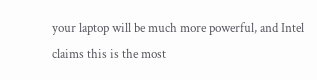your laptop will be much more powerful, and Intel claims this is the most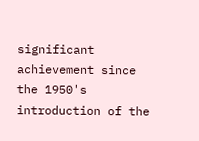significant achievement since the 1950's introduction of the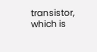transistor, which is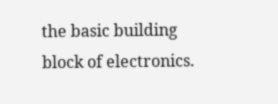the basic building block of electronics.